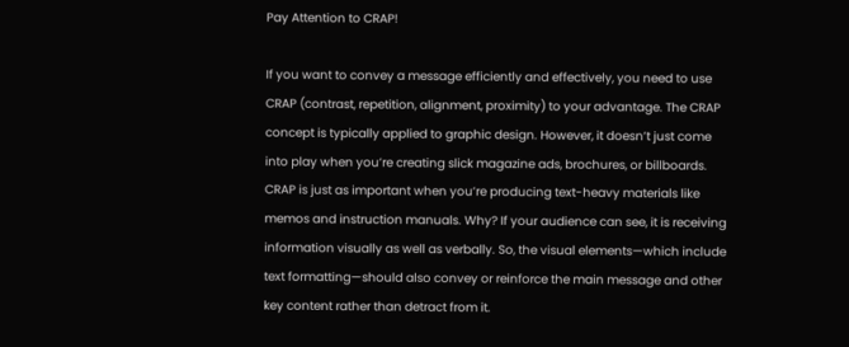Pay Attention to CRAP!

If you want to convey a message efficiently and effectively, you need to use CRAP (contrast, repetition, alignment, proximity) to your advantage. The CRAP concept is typically applied to graphic design. However, it doesn’t just come into play when you’re creating slick magazine ads, brochures, or billboards. CRAP is just as important when you’re producing text-heavy materials like memos and instruction manuals. Why? If your audience can see, it is receiving information visually as well as verbally. So, the visual elements—which include text formatting—should also convey or reinforce the main message and other key content rather than detract from it.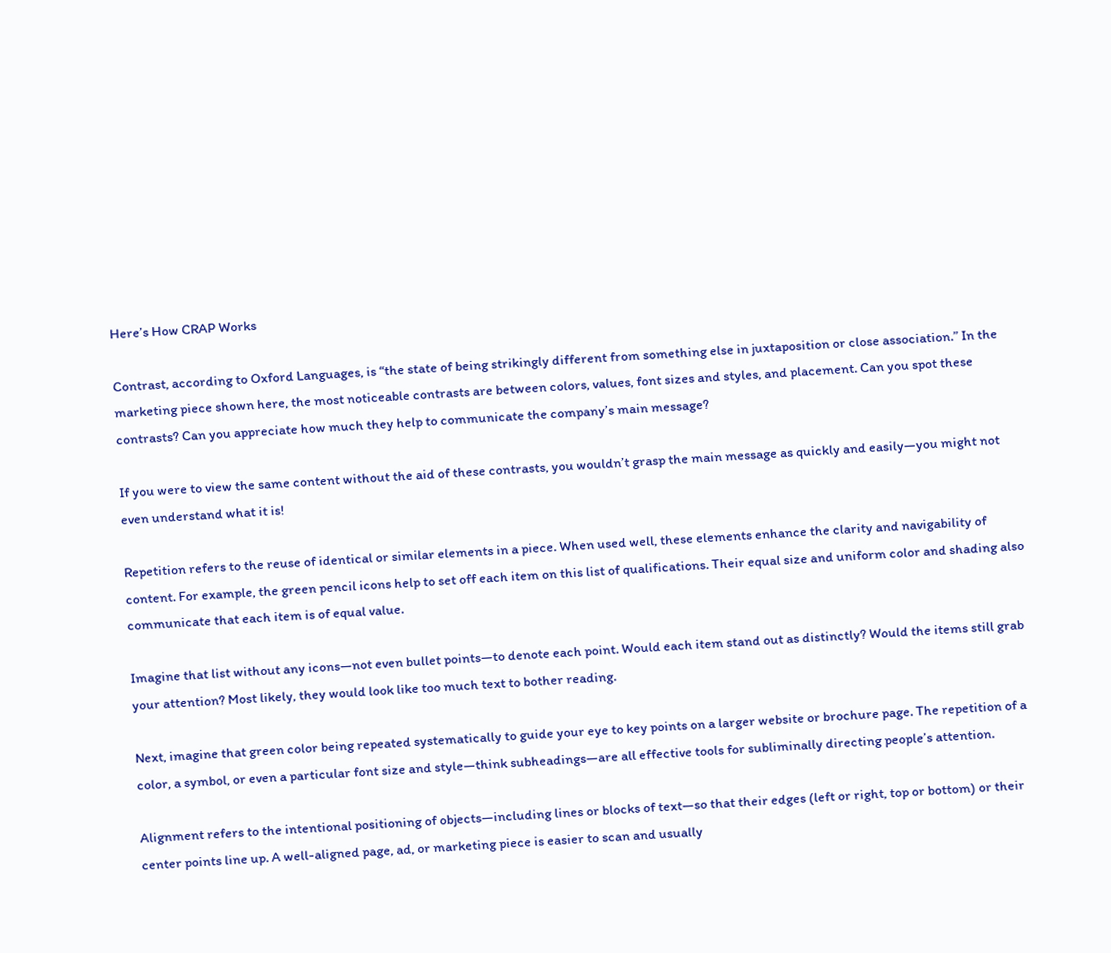Here’s How CRAP Works

Contrast, according to Oxford Languages, is “the state of being strikingly different from something else in juxtaposition or close association.” In the marketing piece shown here, the most noticeable contrasts are between colors, values, font sizes and styles, and placement. Can you spot these contrasts? Can you appreciate how much they help to communicate the company’s main message?

If you were to view the same content without the aid of these contrasts, you wouldn’t grasp the main message as quickly and easily—you might not even understand what it is!

Repetition refers to the reuse of identical or similar elements in a piece. When used well, these elements enhance the clarity and navigability of content. For example, the green pencil icons help to set off each item on this list of qualifications. Their equal size and uniform color and shading also communicate that each item is of equal value.

Imagine that list without any icons—not even bullet points—to denote each point. Would each item stand out as distinctly? Would the items still grab your attention? Most likely, they would look like too much text to bother reading.

Next, imagine that green color being repeated systematically to guide your eye to key points on a larger website or brochure page. The repetition of a color, a symbol, or even a particular font size and style—think subheadings—are all effective tools for subliminally directing people’s attention.

Alignment refers to the intentional positioning of objects—including lines or blocks of text—so that their edges (left or right, top or bottom) or their center points line up. A well-aligned page, ad, or marketing piece is easier to scan and usually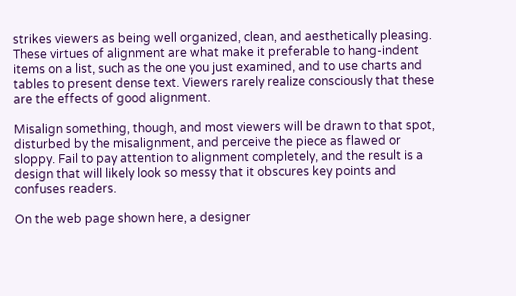strikes viewers as being well organized, clean, and aesthetically pleasing. These virtues of alignment are what make it preferable to hang-indent items on a list, such as the one you just examined, and to use charts and tables to present dense text. Viewers rarely realize consciously that these are the effects of good alignment.

Misalign something, though, and most viewers will be drawn to that spot, disturbed by the misalignment, and perceive the piece as flawed or sloppy. Fail to pay attention to alignment completely, and the result is a design that will likely look so messy that it obscures key points and confuses readers.

On the web page shown here, a designer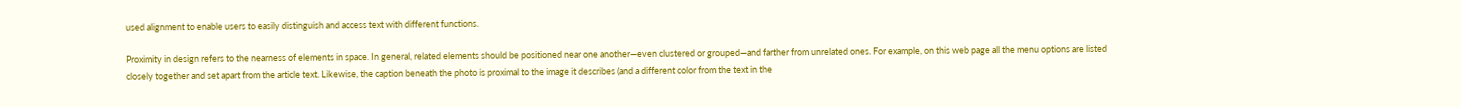used alignment to enable users to easily distinguish and access text with different functions.

Proximity in design refers to the nearness of elements in space. In general, related elements should be positioned near one another—even clustered or grouped—and farther from unrelated ones. For example, on this web page all the menu options are listed closely together and set apart from the article text. Likewise, the caption beneath the photo is proximal to the image it describes (and a different color from the text in the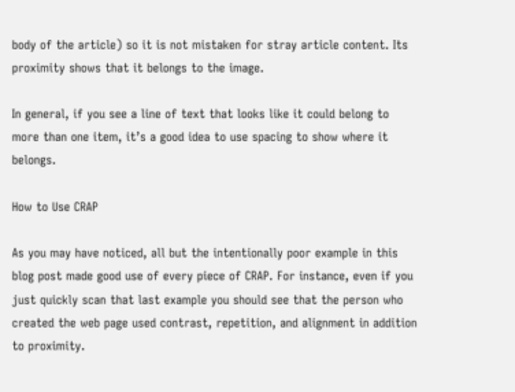body of the article) so it is not mistaken for stray article content. Its proximity shows that it belongs to the image.

In general, if you see a line of text that looks like it could belong to more than one item, it’s a good idea to use spacing to show where it belongs.

How to Use CRAP

As you may have noticed, all but the intentionally poor example in this blog post made good use of every piece of CRAP. For instance, even if you just quickly scan that last example you should see that the person who created the web page used contrast, repetition, and alignment in addition to proximity.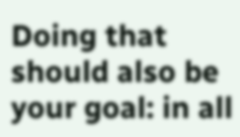Doing that should also be your goal: in all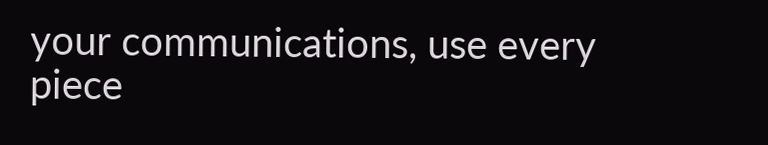your communications, use every piece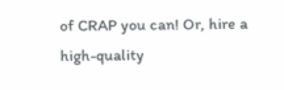of CRAP you can! Or, hire a high-quality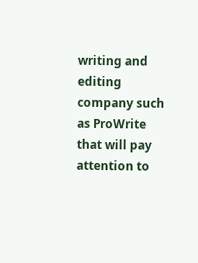writing and editing company such as ProWrite that will pay attention to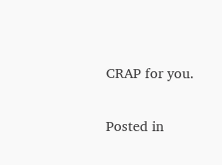CRAP for you.

Posted in